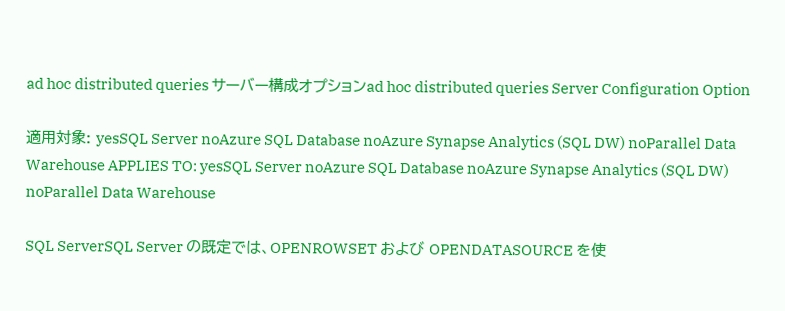ad hoc distributed queries サーバー構成オプションad hoc distributed queries Server Configuration Option

適用対象: yesSQL Server noAzure SQL Database noAzure Synapse Analytics (SQL DW) noParallel Data Warehouse APPLIES TO: yesSQL Server noAzure SQL Database noAzure Synapse Analytics (SQL DW) noParallel Data Warehouse

SQL ServerSQL Server の既定では、OPENROWSET および OPENDATASOURCE を使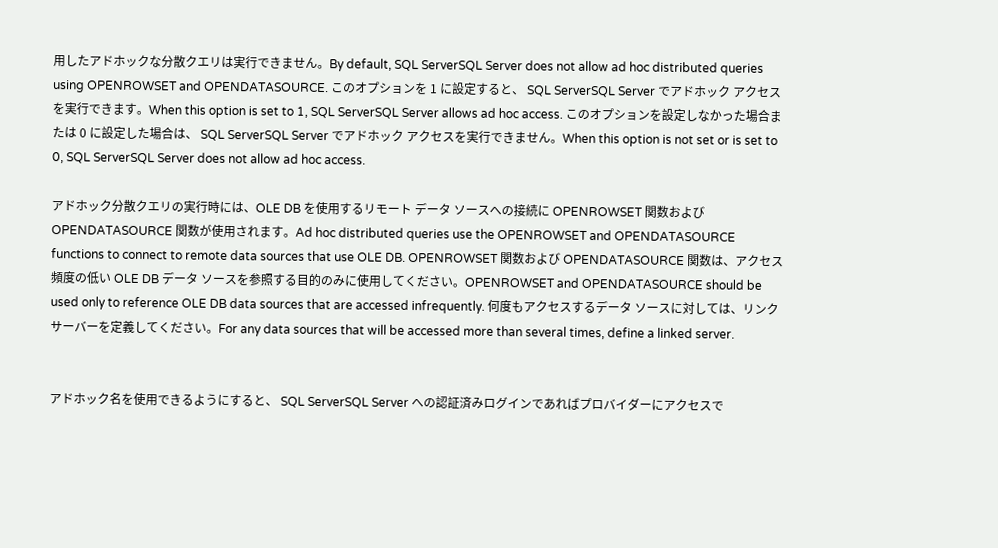用したアドホックな分散クエリは実行できません。By default, SQL ServerSQL Server does not allow ad hoc distributed queries using OPENROWSET and OPENDATASOURCE. このオプションを 1 に設定すると、 SQL ServerSQL Server でアドホック アクセスを実行できます。When this option is set to 1, SQL ServerSQL Server allows ad hoc access. このオプションを設定しなかった場合または 0 に設定した場合は、 SQL ServerSQL Server でアドホック アクセスを実行できません。When this option is not set or is set to 0, SQL ServerSQL Server does not allow ad hoc access.

アドホック分散クエリの実行時には、OLE DB を使用するリモート データ ソースへの接続に OPENROWSET 関数および OPENDATASOURCE 関数が使用されます。Ad hoc distributed queries use the OPENROWSET and OPENDATASOURCE functions to connect to remote data sources that use OLE DB. OPENROWSET 関数および OPENDATASOURCE 関数は、アクセス頻度の低い OLE DB データ ソースを参照する目的のみに使用してください。OPENROWSET and OPENDATASOURCE should be used only to reference OLE DB data sources that are accessed infrequently. 何度もアクセスするデータ ソースに対しては、リンク サーバーを定義してください。For any data sources that will be accessed more than several times, define a linked server.


アドホック名を使用できるようにすると、 SQL ServerSQL Server への認証済みログインであればプロバイダーにアクセスで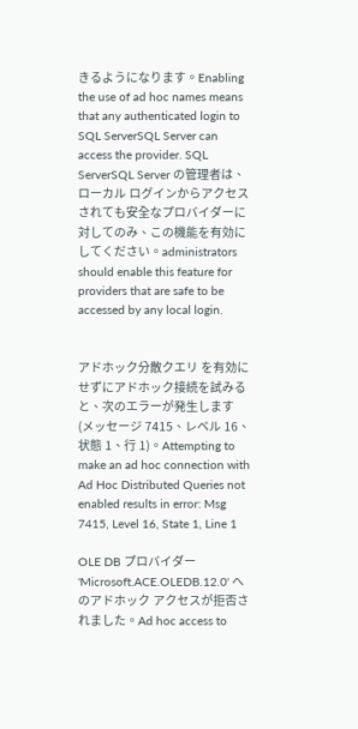きるようになります。Enabling the use of ad hoc names means that any authenticated login to SQL ServerSQL Server can access the provider. SQL ServerSQL Server の管理者は、ローカル ログインからアクセスされても安全なプロバイダーに対してのみ、この機能を有効にしてください。administrators should enable this feature for providers that are safe to be accessed by any local login.


アドホック分散クエリ を有効にせずにアドホック接続を試みると、次のエラーが発生します (メッセージ 7415、レベル 16、状態 1、行 1)。Attempting to make an ad hoc connection with Ad Hoc Distributed Queries not enabled results in error: Msg 7415, Level 16, State 1, Line 1

OLE DB プロバイダー 'Microsoft.ACE.OLEDB.12.0' へのアドホック アクセスが拒否されました。Ad hoc access to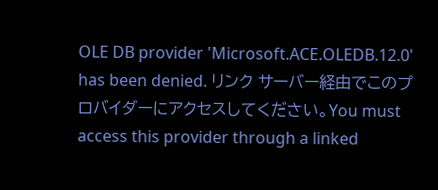OLE DB provider 'Microsoft.ACE.OLEDB.12.0' has been denied. リンク サーバー経由でこのプロバイダーにアクセスしてください。You must access this provider through a linked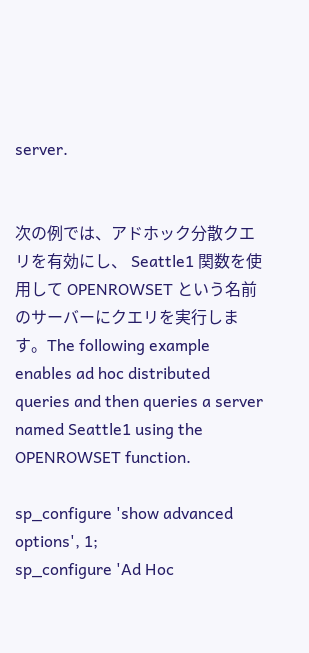server.


次の例では、アドホック分散クエリを有効にし、 Seattle1 関数を使用して OPENROWSET という名前のサーバーにクエリを実行します。The following example enables ad hoc distributed queries and then queries a server named Seattle1 using the OPENROWSET function.

sp_configure 'show advanced options', 1;
sp_configure 'Ad Hoc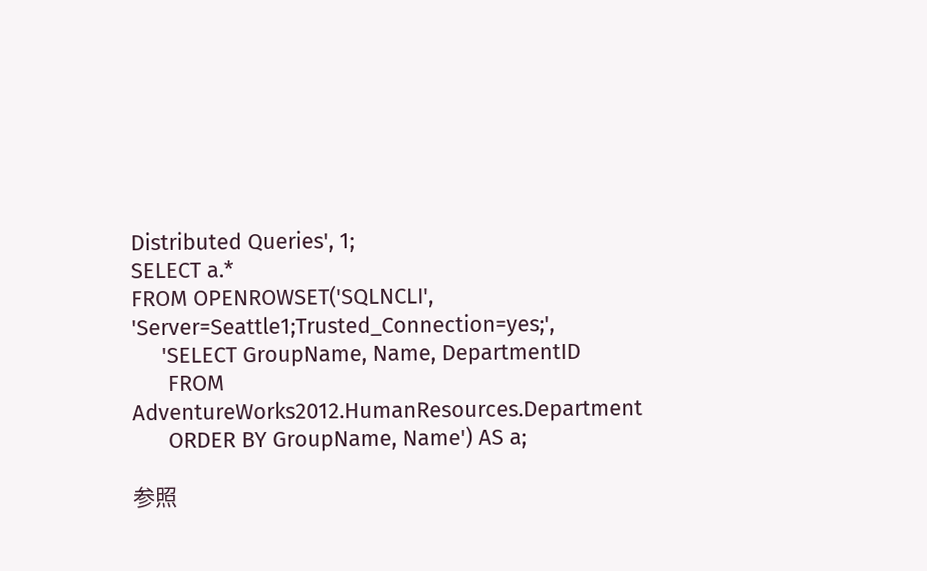Distributed Queries', 1;
SELECT a.*
FROM OPENROWSET('SQLNCLI', 'Server=Seattle1;Trusted_Connection=yes;',
     'SELECT GroupName, Name, DepartmentID
      FROM AdventureWorks2012.HumanResources.Department
      ORDER BY GroupName, Name') AS a;

参照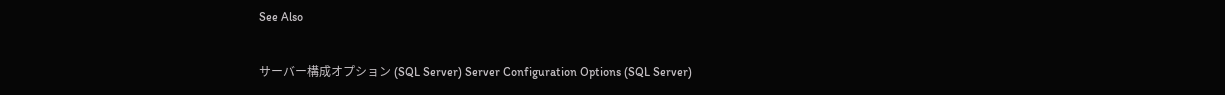See Also

サーバー構成オプション (SQL Server) Server Configuration Options (SQL Server)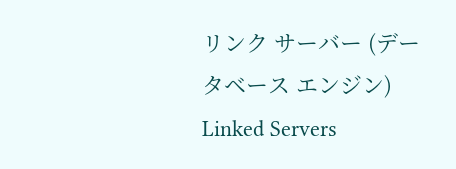リンク サーバー (データベース エンジン) Linked Servers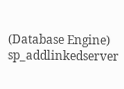(Database Engine)
sp_addlinkedserver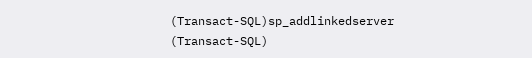(Transact-SQL)sp_addlinkedserver (Transact-SQL)